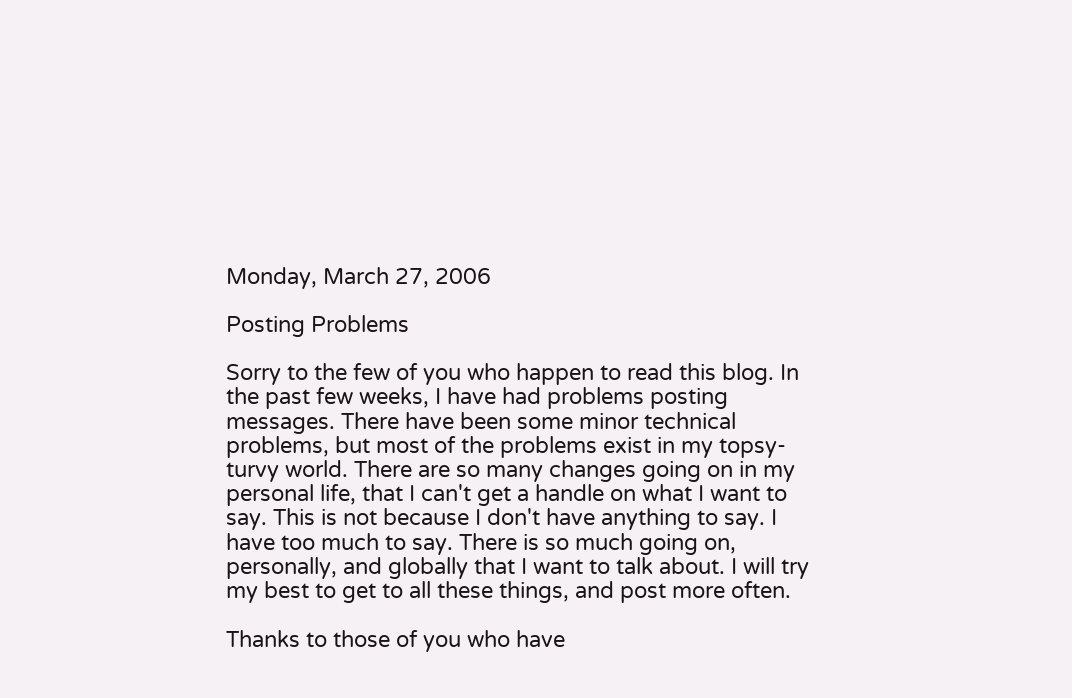Monday, March 27, 2006

Posting Problems

Sorry to the few of you who happen to read this blog. In the past few weeks, I have had problems posting messages. There have been some minor technical problems, but most of the problems exist in my topsy-turvy world. There are so many changes going on in my personal life, that I can't get a handle on what I want to say. This is not because I don't have anything to say. I have too much to say. There is so much going on, personally, and globally that I want to talk about. I will try my best to get to all these things, and post more often.

Thanks to those of you who have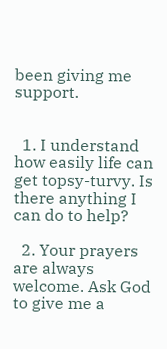been giving me support.


  1. I understand how easily life can get topsy-turvy. Is there anything I can do to help?

  2. Your prayers are always welcome. Ask God to give me a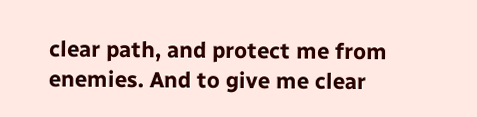clear path, and protect me from enemies. And to give me clear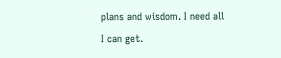plans and wisdom. I need all I can get.